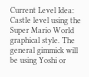Current Level Idea: Castle level using the Super Mario World graphical style. The general gimmick will be using Yoshi or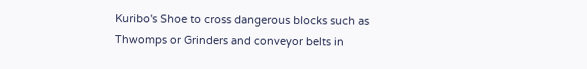Kuribo's Shoe to cross dangerous blocks such as Thwomps or Grinders and conveyor belts in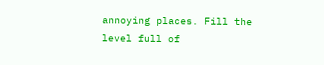annoying places. Fill the level full of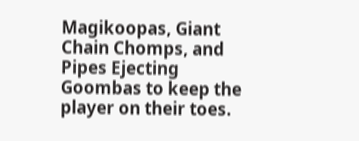Magikoopas, Giant Chain Chomps, and Pipes Ejecting Goombas to keep the player on their toes.